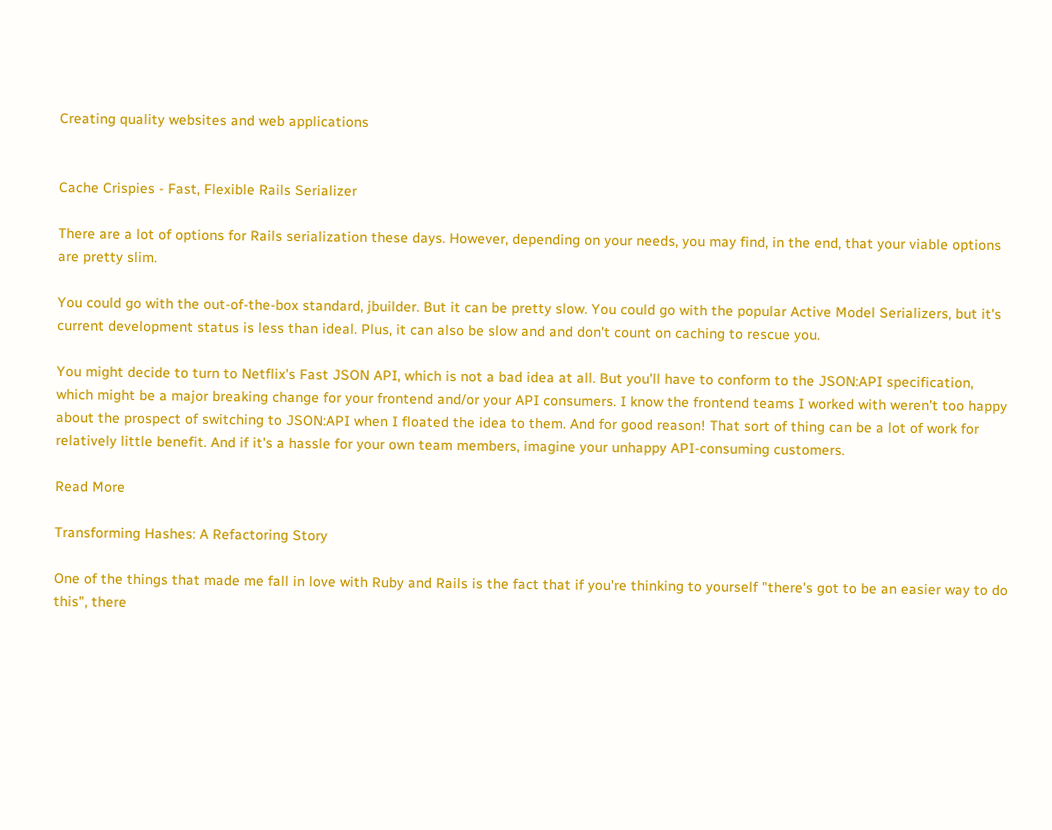Creating quality websites and web applications


Cache Crispies - Fast, Flexible Rails Serializer

There are a lot of options for Rails serialization these days. However, depending on your needs, you may find, in the end, that your viable options are pretty slim.

You could go with the out-of-the-box standard, jbuilder. But it can be pretty slow. You could go with the popular Active Model Serializers, but it's current development status is less than ideal. Plus, it can also be slow and and don't count on caching to rescue you.

You might decide to turn to Netflix's Fast JSON API, which is not a bad idea at all. But you'll have to conform to the JSON:API specification, which might be a major breaking change for your frontend and/or your API consumers. I know the frontend teams I worked with weren't too happy about the prospect of switching to JSON:API when I floated the idea to them. And for good reason! That sort of thing can be a lot of work for relatively little benefit. And if it's a hassle for your own team members, imagine your unhappy API-consuming customers.

Read More

Transforming Hashes: A Refactoring Story

One of the things that made me fall in love with Ruby and Rails is the fact that if you're thinking to yourself "there's got to be an easier way to do this", there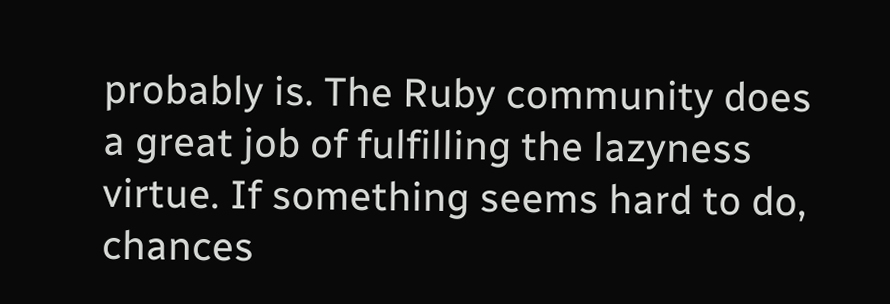probably is. The Ruby community does a great job of fulfilling the lazyness virtue. If something seems hard to do, chances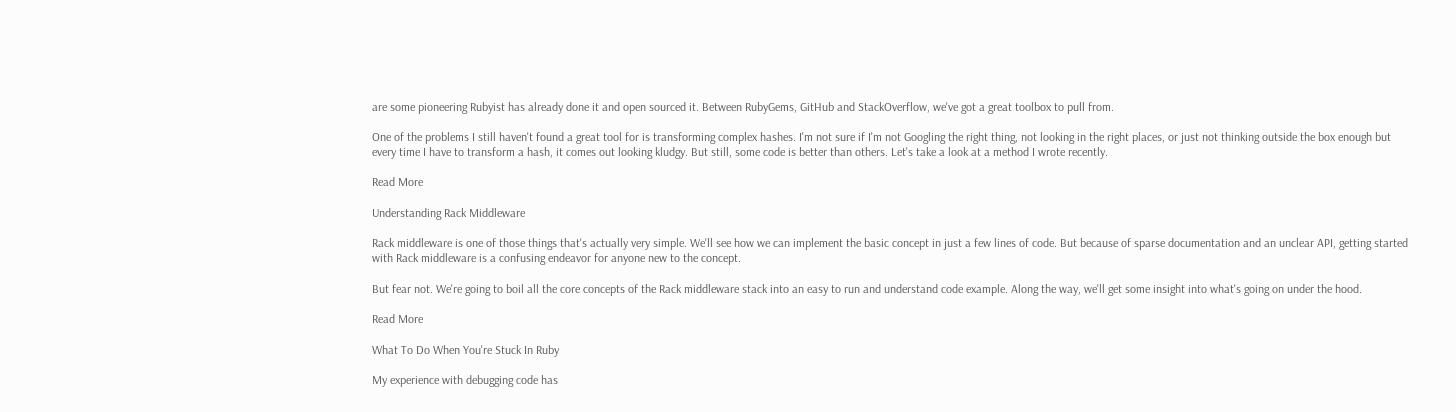are some pioneering Rubyist has already done it and open sourced it. Between RubyGems, GitHub and StackOverflow, we've got a great toolbox to pull from.

One of the problems I still haven't found a great tool for is transforming complex hashes. I'm not sure if I'm not Googling the right thing, not looking in the right places, or just not thinking outside the box enough but every time I have to transform a hash, it comes out looking kludgy. But still, some code is better than others. Let's take a look at a method I wrote recently.

Read More

Understanding Rack Middleware

Rack middleware is one of those things that's actually very simple. We'll see how we can implement the basic concept in just a few lines of code. But because of sparse documentation and an unclear API, getting started with Rack middleware is a confusing endeavor for anyone new to the concept.

But fear not. We're going to boil all the core concepts of the Rack middleware stack into an easy to run and understand code example. Along the way, we'll get some insight into what's going on under the hood.

Read More

What To Do When You're Stuck In Ruby

My experience with debugging code has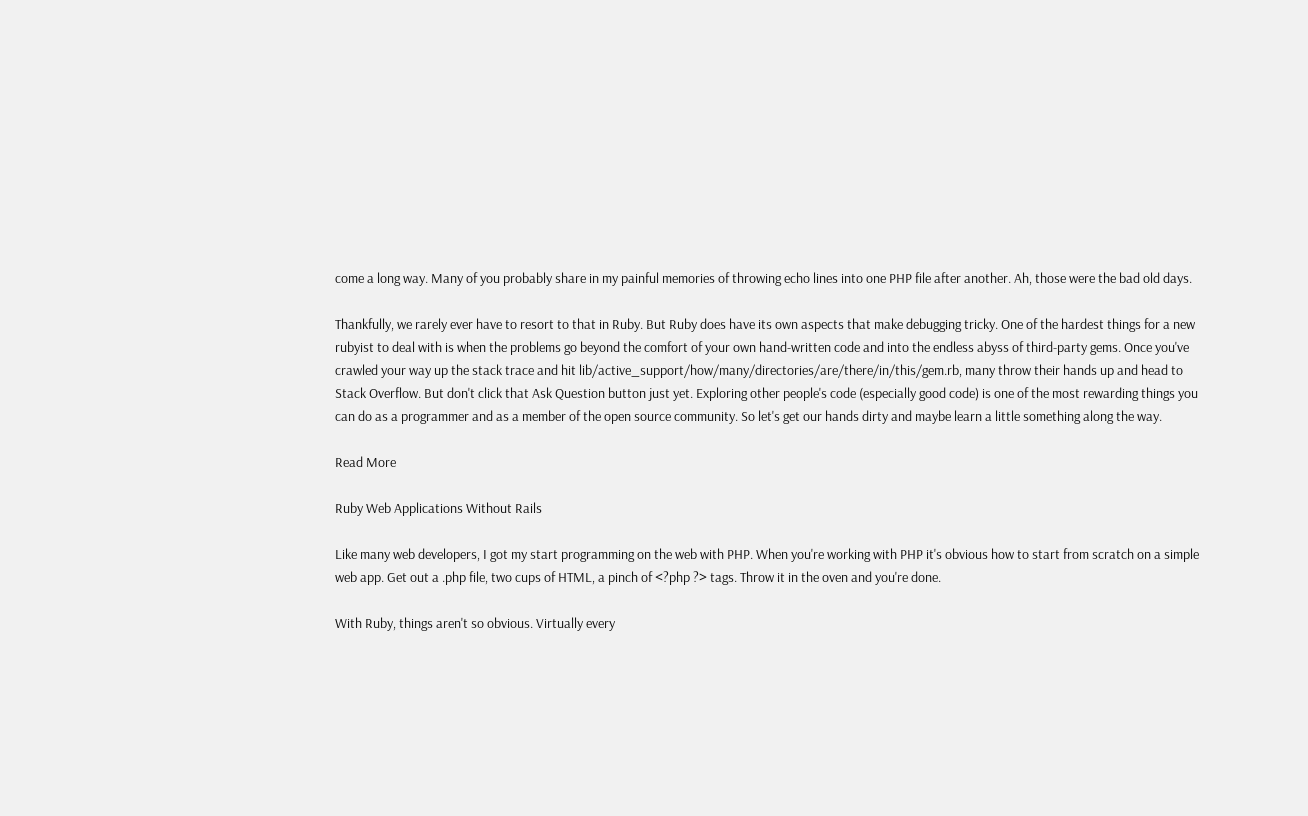come a long way. Many of you probably share in my painful memories of throwing echo lines into one PHP file after another. Ah, those were the bad old days.

Thankfully, we rarely ever have to resort to that in Ruby. But Ruby does have its own aspects that make debugging tricky. One of the hardest things for a new rubyist to deal with is when the problems go beyond the comfort of your own hand-written code and into the endless abyss of third-party gems. Once you've crawled your way up the stack trace and hit lib/active_support/how/many/directories/are/there/in/this/gem.rb, many throw their hands up and head to Stack Overflow. But don't click that Ask Question button just yet. Exploring other people's code (especially good code) is one of the most rewarding things you can do as a programmer and as a member of the open source community. So let's get our hands dirty and maybe learn a little something along the way.

Read More

Ruby Web Applications Without Rails

Like many web developers, I got my start programming on the web with PHP. When you're working with PHP it's obvious how to start from scratch on a simple web app. Get out a .php file, two cups of HTML, a pinch of <?php ?> tags. Throw it in the oven and you're done.

With Ruby, things aren't so obvious. Virtually every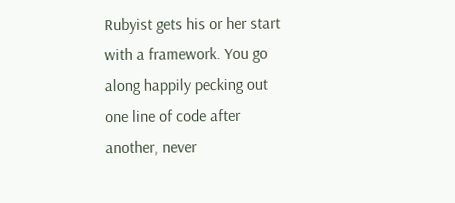Rubyist gets his or her start with a framework. You go along happily pecking out one line of code after another, never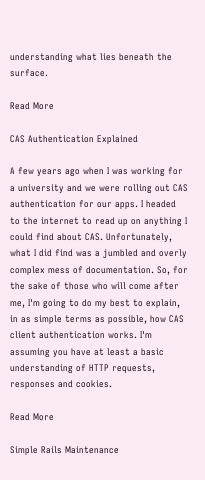understanding what lies beneath the surface.

Read More

CAS Authentication Explained

A few years ago when I was working for a university and we were rolling out CAS authentication for our apps. I headed to the internet to read up on anything I could find about CAS. Unfortunately, what I did find was a jumbled and overly complex mess of documentation. So, for the sake of those who will come after me, I'm going to do my best to explain, in as simple terms as possible, how CAS client authentication works. I'm assuming you have at least a basic understanding of HTTP requests, responses and cookies.

Read More

Simple Rails Maintenance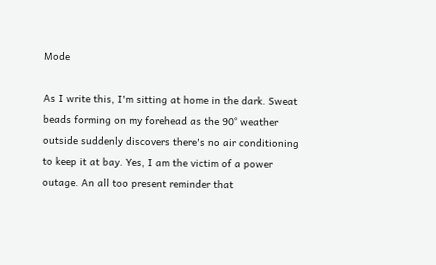Mode

As I write this, I'm sitting at home in the dark. Sweat beads forming on my forehead as the 90° weather outside suddenly discovers there's no air conditioning to keep it at bay. Yes, I am the victim of a power outage. An all too present reminder that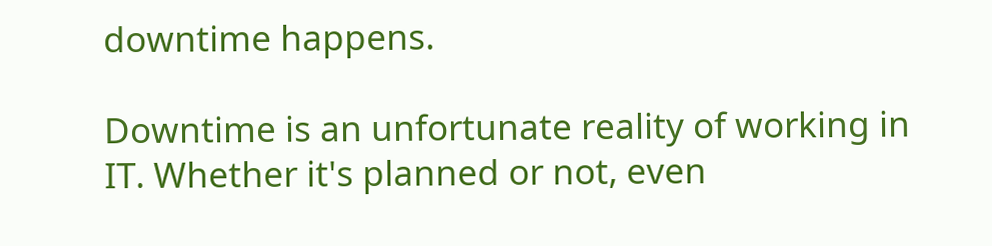downtime happens.

Downtime is an unfortunate reality of working in IT. Whether it's planned or not, even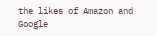the likes of Amazon and Google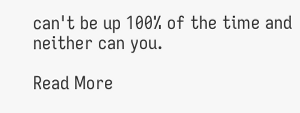can't be up 100% of the time and neither can you.

Read More